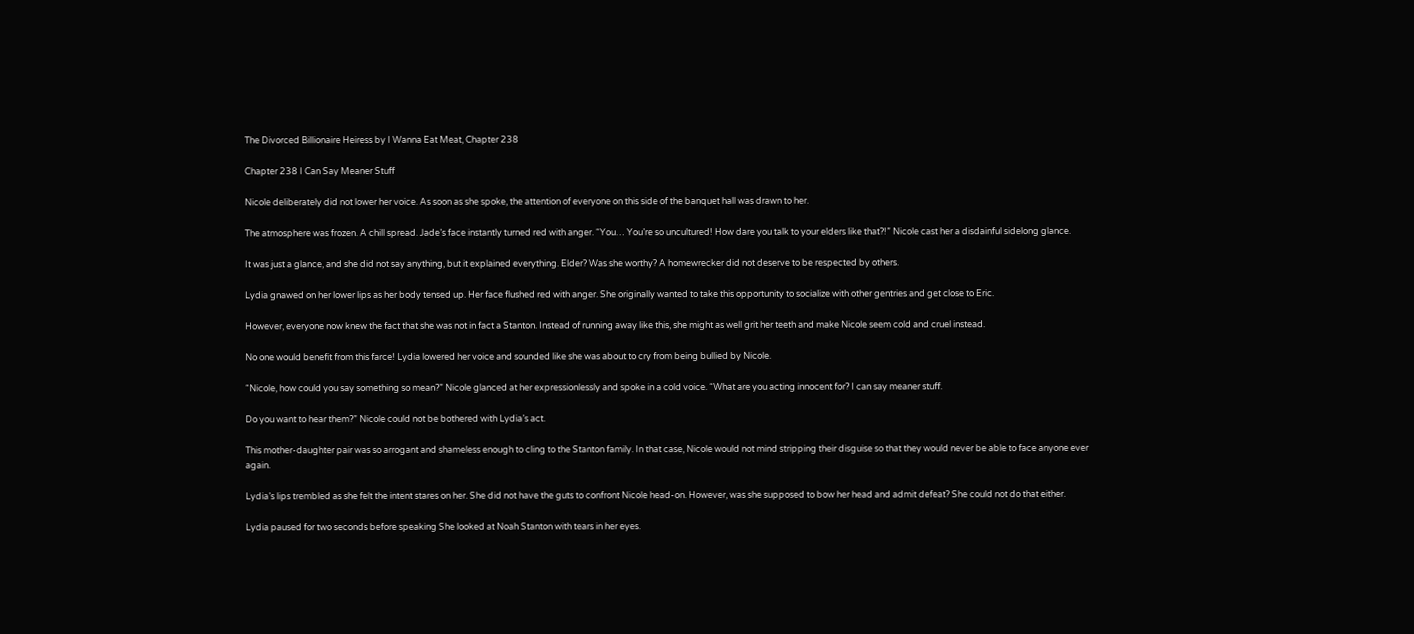The Divorced Billionaire Heiress by I Wanna Eat Meat, Chapter 238

Chapter 238 I Can Say Meaner Stuff

Nicole deliberately did not lower her voice. As soon as she spoke, the attention of everyone on this side of the banquet hall was drawn to her.

The atmosphere was frozen. A chill spread. Jade’s face instantly turned red with anger. “You… You’re so uncultured! How dare you talk to your elders like that?!” Nicole cast her a disdainful sidelong glance.

It was just a glance, and she did not say anything, but it explained everything. Elder? Was she worthy? A homewrecker did not deserve to be respected by others.

Lydia gnawed on her lower lips as her body tensed up. Her face flushed red with anger. She originally wanted to take this opportunity to socialize with other gentries and get close to Eric.

However, everyone now knew the fact that she was not in fact a Stanton. Instead of running away like this, she might as well grit her teeth and make Nicole seem cold and cruel instead.

No one would benefit from this farce! Lydia lowered her voice and sounded like she was about to cry from being bullied by Nicole.

“Nicole, how could you say something so mean?” Nicole glanced at her expressionlessly and spoke in a cold voice. “What are you acting innocent for? I can say meaner stuff.

Do you want to hear them?” Nicole could not be bothered with Lydia’s act.

This mother-daughter pair was so arrogant and shameless enough to cling to the Stanton family. In that case, Nicole would not mind stripping their disguise so that they would never be able to face anyone ever again.

Lydia’s lips trembled as she felt the intent stares on her. She did not have the guts to confront Nicole head-on. However, was she supposed to bow her head and admit defeat? She could not do that either.

Lydia paused for two seconds before speaking She looked at Noah Stanton with tears in her eyes.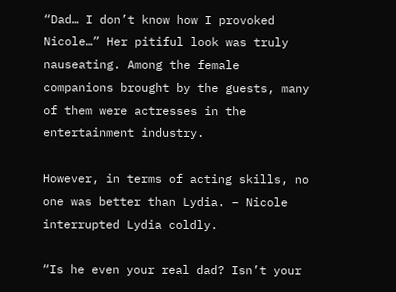“Dad… I don’t know how I provoked Nicole…” Her pitiful look was truly nauseating. Among the female companions brought by the guests, many of them were actresses in the entertainment industry.

However, in terms of acting skills, no one was better than Lydia. – Nicole interrupted Lydia coldly.

“Is he even your real dad? Isn’t your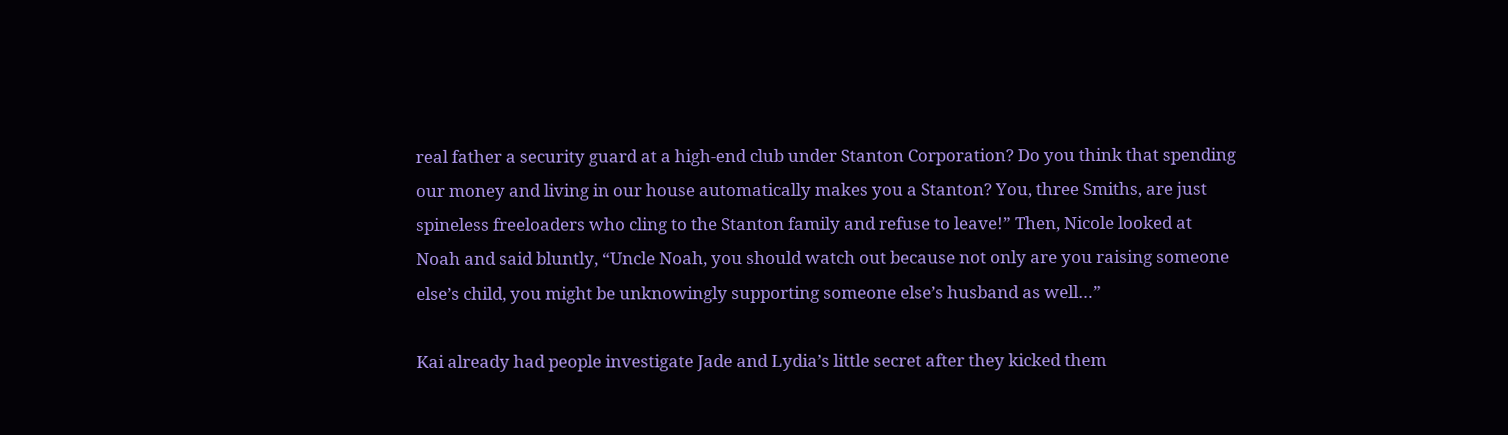real father a security guard at a high-end club under Stanton Corporation? Do you think that spending our money and living in our house automatically makes you a Stanton? You, three Smiths, are just spineless freeloaders who cling to the Stanton family and refuse to leave!” Then, Nicole looked at Noah and said bluntly, “Uncle Noah, you should watch out because not only are you raising someone else’s child, you might be unknowingly supporting someone else’s husband as well…”

Kai already had people investigate Jade and Lydia’s little secret after they kicked them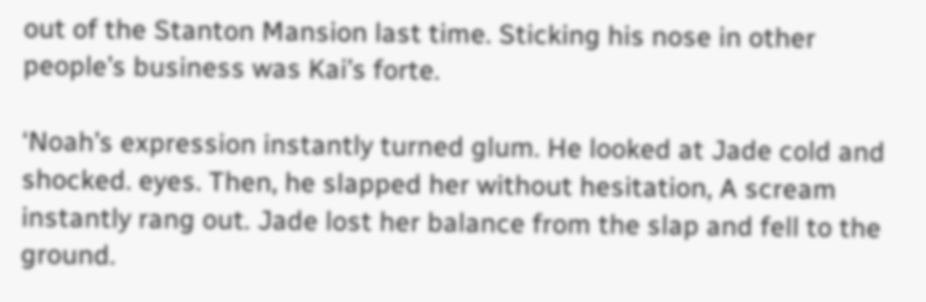out of the Stanton Mansion last time. Sticking his nose in other people’s business was Kai’s forte.

‘Noah’s expression instantly turned glum. He looked at Jade cold and shocked. eyes. Then, he slapped her without hesitation, A scream instantly rang out. Jade lost her balance from the slap and fell to the ground.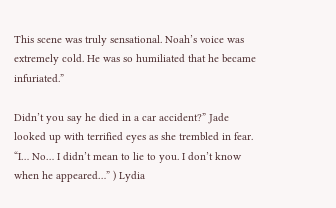This scene was truly sensational. Noah’s voice was extremely cold. He was so humiliated that he became infuriated.”

Didn’t you say he died in a car accident?” Jade looked up with terrified eyes as she trembled in fear. “I… No… I didn’t mean to lie to you. I don’t know when he appeared…” ) Lydia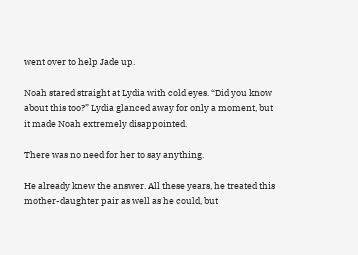went over to help Jade up.

Noah stared straight at Lydia with cold eyes. “Did you know about this too?” Lydia glanced away for only a moment, but it made Noah extremely disappointed.

There was no need for her to say anything.

He already knew the answer. All these years, he treated this mother-daughter pair as well as he could, but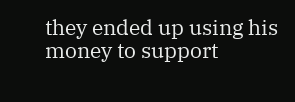they ended up using his money to support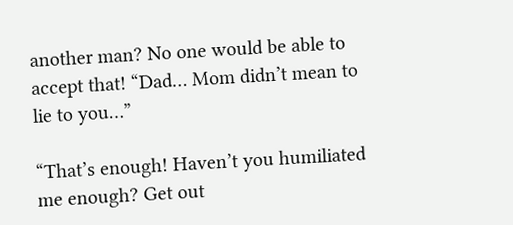another man? No one would be able to accept that! “Dad… Mom didn’t mean to lie to you…”

“That’s enough! Haven’t you humiliated me enough? Get out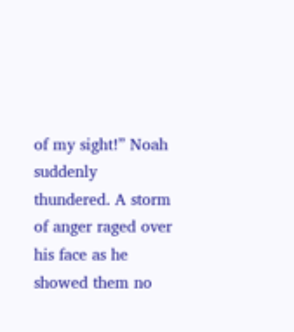of my sight!” Noah suddenly thundered. A storm of anger raged over his face as he showed them no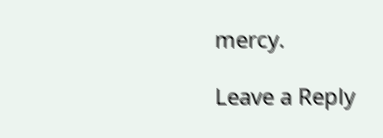mercy.

Leave a Reply